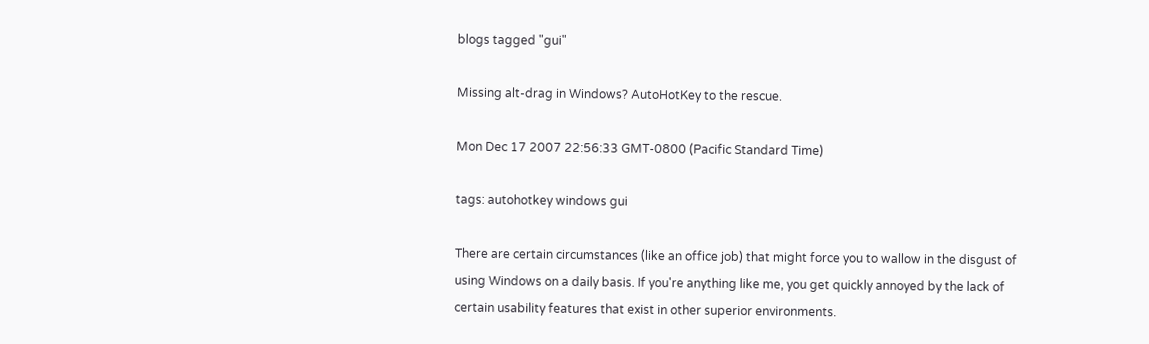blogs tagged "gui"

Missing alt-drag in Windows? AutoHotKey to the rescue.

Mon Dec 17 2007 22:56:33 GMT-0800 (Pacific Standard Time)

tags: autohotkey windows gui

There are certain circumstances (like an office job) that might force you to wallow in the disgust of using Windows on a daily basis. If you're anything like me, you get quickly annoyed by the lack of certain usability features that exist in other superior environments.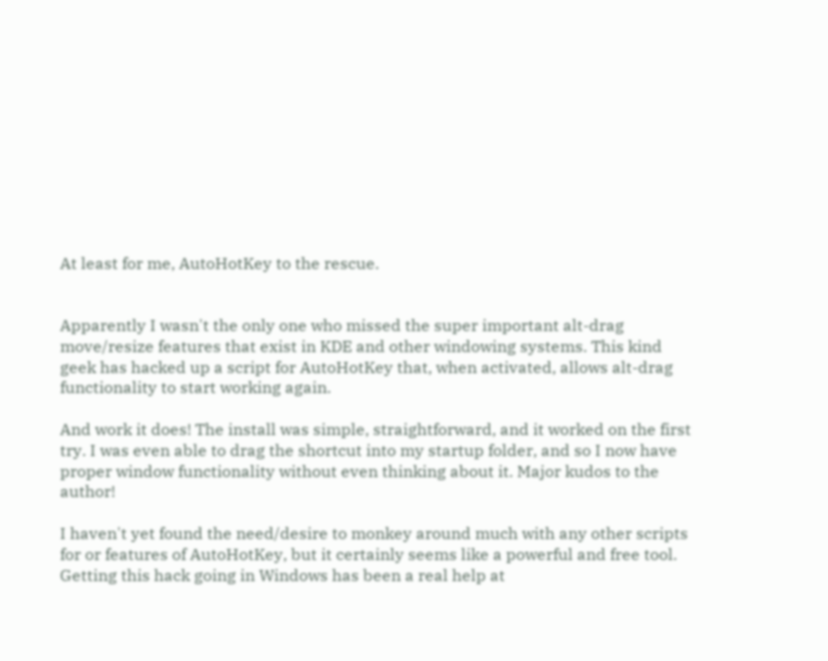At least for me, AutoHotKey to the rescue.


Apparently I wasn't the only one who missed the super important alt-drag move/resize features that exist in KDE and other windowing systems. This kind geek has hacked up a script for AutoHotKey that, when activated, allows alt-drag functionality to start working again.

And work it does! The install was simple, straightforward, and it worked on the first try. I was even able to drag the shortcut into my startup folder, and so I now have proper window functionality without even thinking about it. Major kudos to the author!

I haven't yet found the need/desire to monkey around much with any other scripts for or features of AutoHotKey, but it certainly seems like a powerful and free tool. Getting this hack going in Windows has been a real help at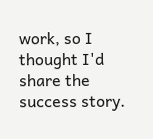work, so I thought I'd share the success story.